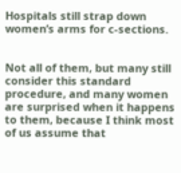Hospitals still strap down women’s arms for c-sections.


Not all of them, but many still consider this standard procedure, and many women are surprised when it happens to them, because I think most of us assume that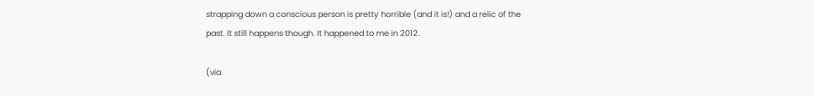strapping down a conscious person is pretty horrible (and it is!) and a relic of the past. It still happens though. It happened to me in 2012.

(via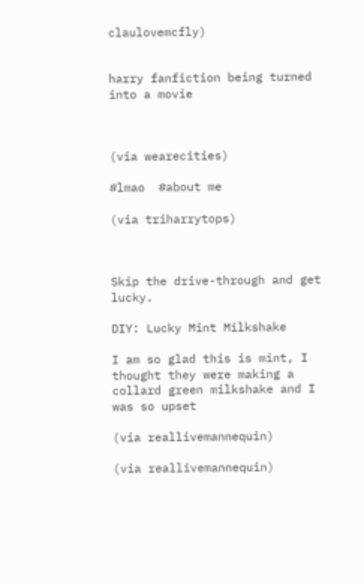claulovemcfly)


harry fanfiction being turned into a movie



(via wearecities)

#lmao  #about me

(via triharrytops)



Skip the drive-through and get lucky.

DIY: Lucky Mint Milkshake

I am so glad this is mint, I thought they were making a collard green milkshake and I was so upset

(via reallivemannequin)

(via reallivemannequin)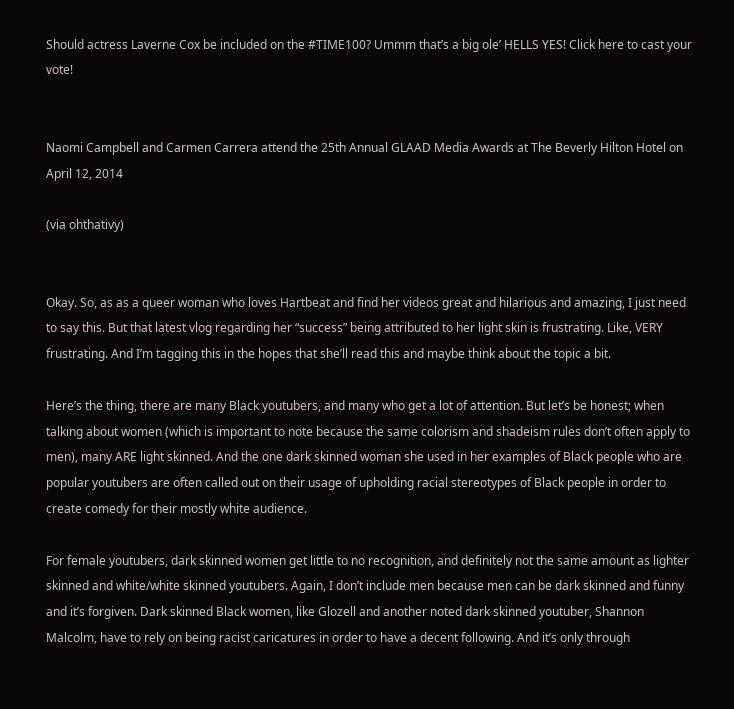Should actress Laverne Cox be included on the #TIME100? Ummm that’s a big ole’ HELLS YES! Click here to cast your vote!


Naomi Campbell and Carmen Carrera attend the 25th Annual GLAAD Media Awards at The Beverly Hilton Hotel on April 12, 2014

(via ohthativy)


Okay. So, as as a queer woman who loves Hartbeat and find her videos great and hilarious and amazing, I just need to say this. But that latest vlog regarding her “success” being attributed to her light skin is frustrating. Like, VERY frustrating. And I’m tagging this in the hopes that she’ll read this and maybe think about the topic a bit.

Here’s the thing, there are many Black youtubers, and many who get a lot of attention. But let’s be honest; when talking about women (which is important to note because the same colorism and shadeism rules don’t often apply to men), many ARE light skinned. And the one dark skinned woman she used in her examples of Black people who are popular youtubers are often called out on their usage of upholding racial stereotypes of Black people in order to create comedy for their mostly white audience.

For female youtubers, dark skinned women get little to no recognition, and definitely not the same amount as lighter skinned and white/white skinned youtubers. Again, I don’t include men because men can be dark skinned and funny and it’s forgiven. Dark skinned Black women, like Glozell and another noted dark skinned youtuber, Shannon Malcolm, have to rely on being racist caricatures in order to have a decent following. And it’s only through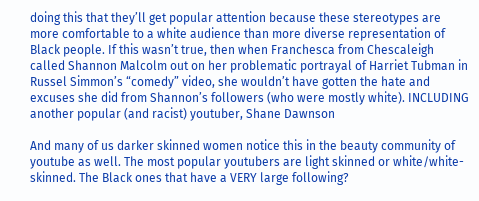doing this that they’ll get popular attention because these stereotypes are more comfortable to a white audience than more diverse representation of Black people. If this wasn’t true, then when Franchesca from Chescaleigh called Shannon Malcolm out on her problematic portrayal of Harriet Tubman in Russel Simmon’s “comedy” video, she wouldn’t have gotten the hate and excuses she did from Shannon’s followers (who were mostly white). INCLUDING another popular (and racist) youtuber, Shane Dawnson

And many of us darker skinned women notice this in the beauty community of youtube as well. The most popular youtubers are light skinned or white/white-skinned. The Black ones that have a VERY large following?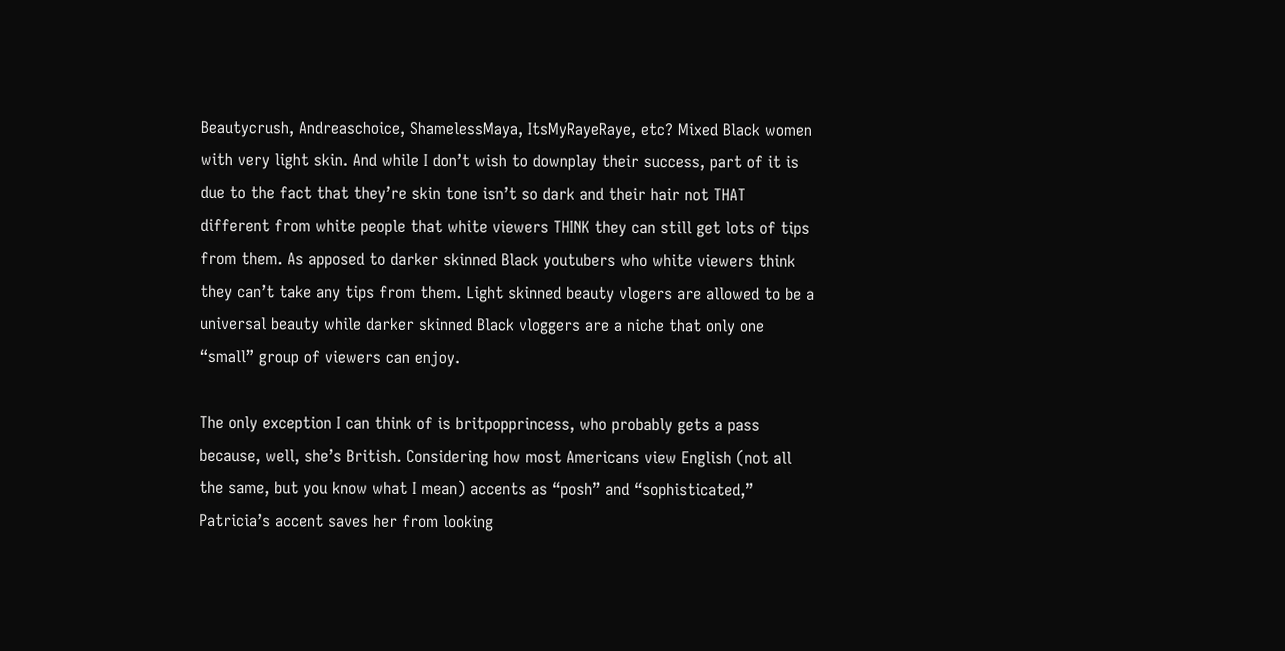Beautycrush, Andreaschoice, ShamelessMaya, ItsMyRayeRaye, etc? Mixed Black women with very light skin. And while I don’t wish to downplay their success, part of it is due to the fact that they’re skin tone isn’t so dark and their hair not THAT different from white people that white viewers THINK they can still get lots of tips from them. As apposed to darker skinned Black youtubers who white viewers think they can’t take any tips from them. Light skinned beauty vlogers are allowed to be a universal beauty while darker skinned Black vloggers are a niche that only one “small” group of viewers can enjoy.

The only exception I can think of is britpopprincess, who probably gets a pass because, well, she’s British. Considering how most Americans view English (not all the same, but you know what I mean) accents as “posh” and “sophisticated,” Patricia’s accent saves her from looking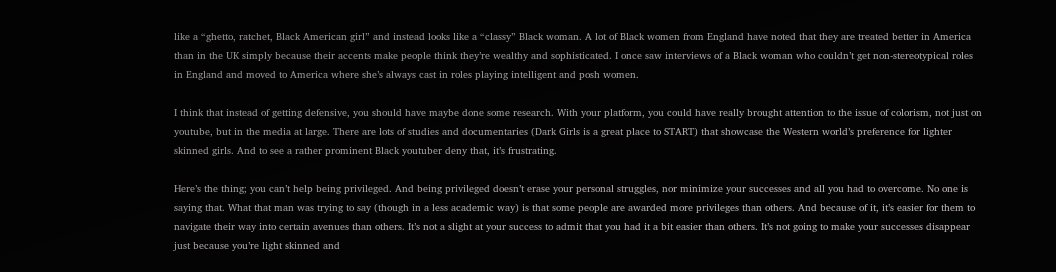like a “ghetto, ratchet, Black American girl” and instead looks like a “classy” Black woman. A lot of Black women from England have noted that they are treated better in America than in the UK simply because their accents make people think they’re wealthy and sophisticated. I once saw interviews of a Black woman who couldn’t get non-stereotypical roles in England and moved to America where she’s always cast in roles playing intelligent and posh women.

I think that instead of getting defensive, you should have maybe done some research. With your platform, you could have really brought attention to the issue of colorism, not just on youtube, but in the media at large. There are lots of studies and documentaries (Dark Girls is a great place to START) that showcase the Western world’s preference for lighter skinned girls. And to see a rather prominent Black youtuber deny that, it’s frustrating.

Here’s the thing; you can’t help being privileged. And being privileged doesn’t erase your personal struggles, nor minimize your successes and all you had to overcome. No one is saying that. What that man was trying to say (though in a less academic way) is that some people are awarded more privileges than others. And because of it, it’s easier for them to navigate their way into certain avenues than others. It’s not a slight at your success to admit that you had it a bit easier than others. It’s not going to make your successes disappear just because you’re light skinned and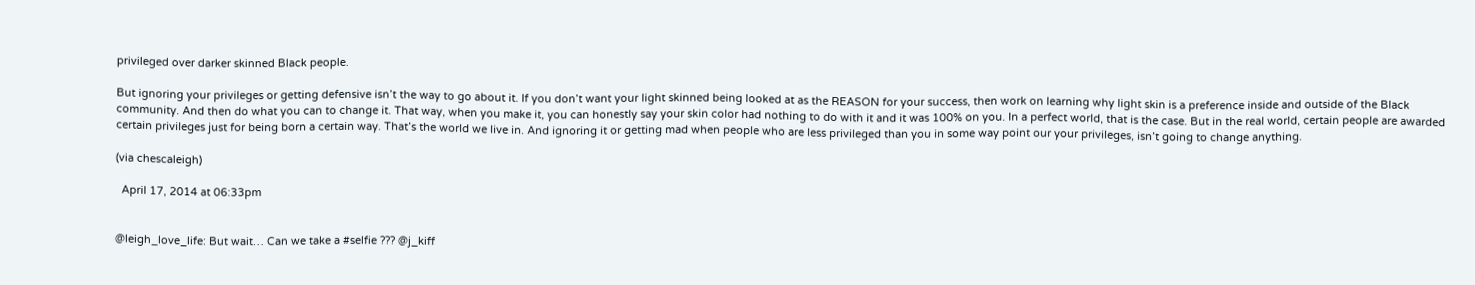privileged over darker skinned Black people.

But ignoring your privileges or getting defensive isn’t the way to go about it. If you don’t want your light skinned being looked at as the REASON for your success, then work on learning why light skin is a preference inside and outside of the Black community. And then do what you can to change it. That way, when you make it, you can honestly say your skin color had nothing to do with it and it was 100% on you. In a perfect world, that is the case. But in the real world, certain people are awarded certain privileges just for being born a certain way. That’s the world we live in. And ignoring it or getting mad when people who are less privileged than you in some way point our your privileges, isn’t going to change anything.

(via chescaleigh)

  April 17, 2014 at 06:33pm


@leigh_love_life: But wait… Can we take a #selfie ??? @j_kiff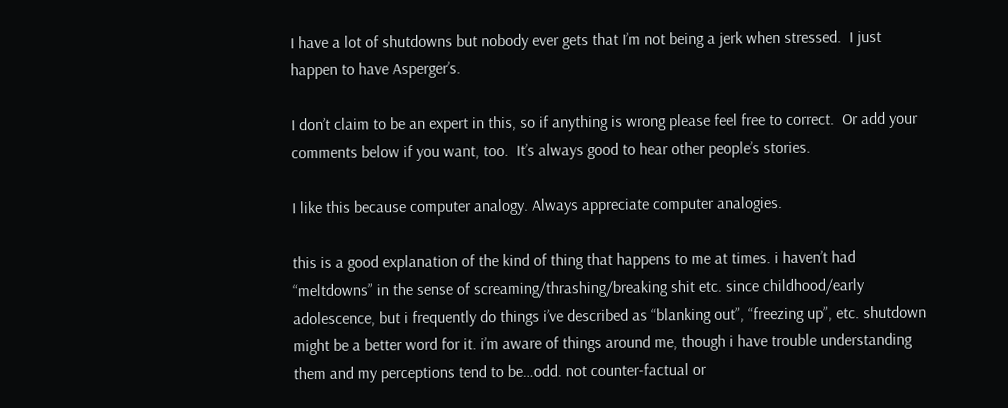I have a lot of shutdowns but nobody ever gets that I’m not being a jerk when stressed.  I just happen to have Asperger’s.

I don’t claim to be an expert in this, so if anything is wrong please feel free to correct.  Or add your comments below if you want, too.  It’s always good to hear other people’s stories.

I like this because computer analogy. Always appreciate computer analogies.

this is a good explanation of the kind of thing that happens to me at times. i haven’t had “meltdowns” in the sense of screaming/thrashing/breaking shit etc. since childhood/early adolescence, but i frequently do things i’ve described as “blanking out”, “freezing up”, etc. shutdown might be a better word for it. i’m aware of things around me, though i have trouble understanding them and my perceptions tend to be…odd. not counter-factual or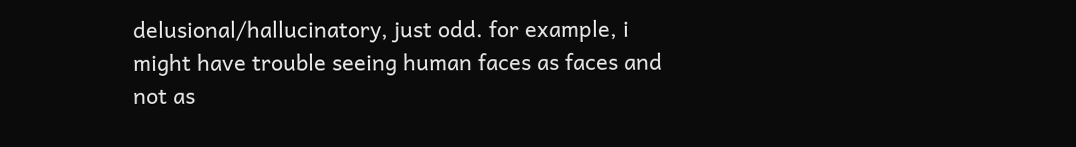delusional/hallucinatory, just odd. for example, i might have trouble seeing human faces as faces and not as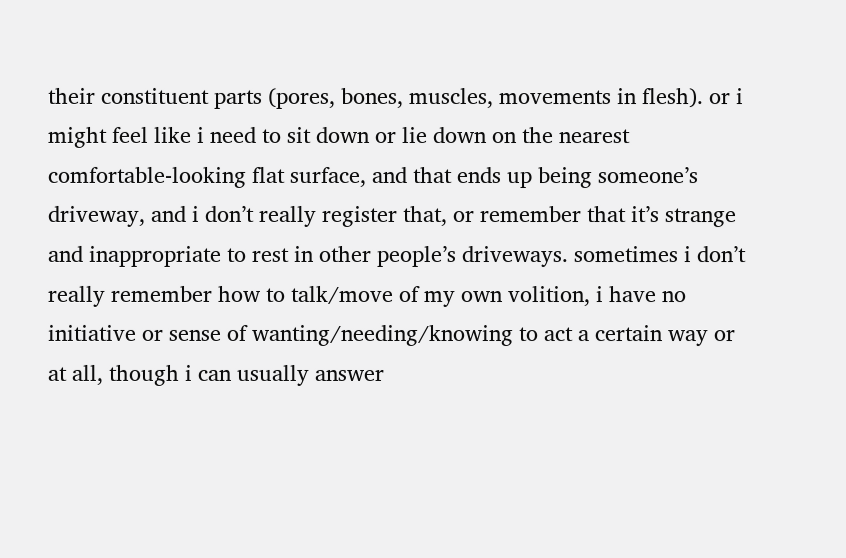their constituent parts (pores, bones, muscles, movements in flesh). or i might feel like i need to sit down or lie down on the nearest comfortable-looking flat surface, and that ends up being someone’s driveway, and i don’t really register that, or remember that it’s strange and inappropriate to rest in other people’s driveways. sometimes i don’t really remember how to talk/move of my own volition, i have no initiative or sense of wanting/needing/knowing to act a certain way or at all, though i can usually answer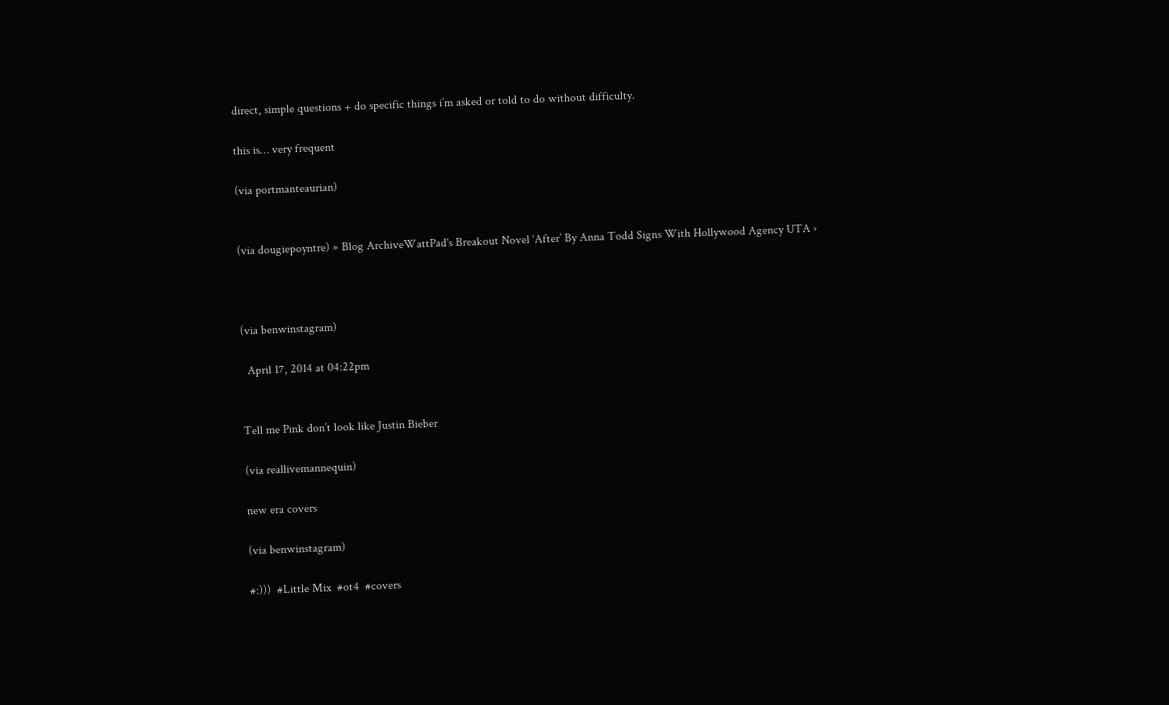direct, simple questions + do specific things i’m asked or told to do without difficulty.

this is… very frequent

(via portmanteaurian)


(via dougiepoyntre) » Blog ArchiveWattPad's Breakout Novel ‘After’ By Anna Todd Signs With Hollywood Agency UTA ›



(via benwinstagram)

  April 17, 2014 at 04:22pm


Tell me Pink don’t look like Justin Bieber

(via reallivemannequin)

new era covers

(via benwinstagram)

#:)))  #Little Mix  #ot4  #covers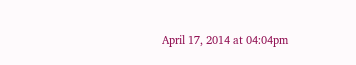April 17, 2014 at 04:04pm